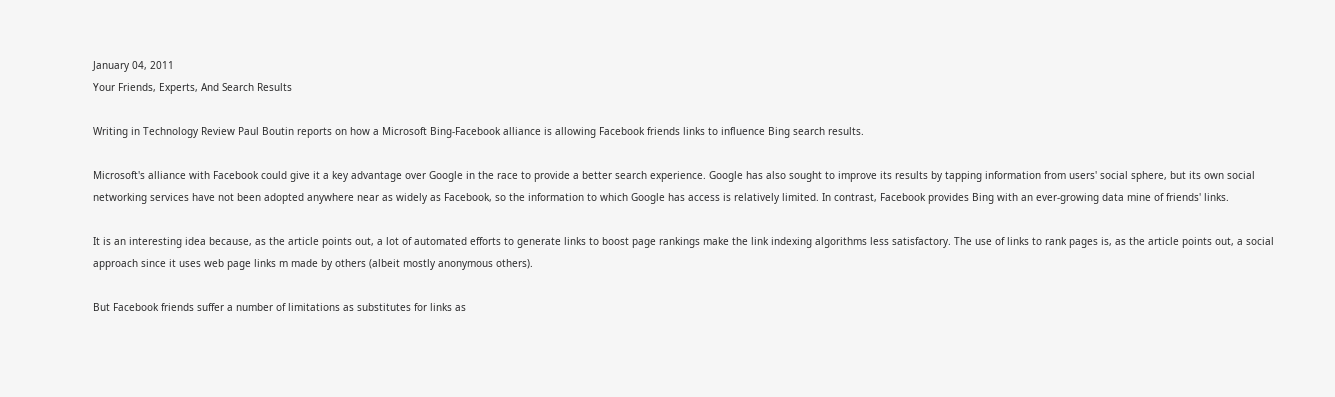January 04, 2011
Your Friends, Experts, And Search Results

Writing in Technology Review Paul Boutin reports on how a Microsoft Bing-Facebook alliance is allowing Facebook friends links to influence Bing search results.

Microsoft's alliance with Facebook could give it a key advantage over Google in the race to provide a better search experience. Google has also sought to improve its results by tapping information from users' social sphere, but its own social networking services have not been adopted anywhere near as widely as Facebook, so the information to which Google has access is relatively limited. In contrast, Facebook provides Bing with an ever-growing data mine of friends' links.

It is an interesting idea because, as the article points out, a lot of automated efforts to generate links to boost page rankings make the link indexing algorithms less satisfactory. The use of links to rank pages is, as the article points out, a social approach since it uses web page links m made by others (albeit mostly anonymous others).

But Facebook friends suffer a number of limitations as substitutes for links as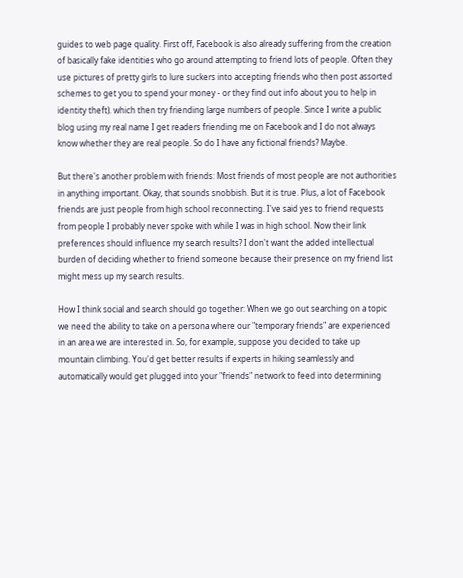guides to web page quality. First off, Facebook is also already suffering from the creation of basically fake identities who go around attempting to friend lots of people. Often they use pictures of pretty girls to lure suckers into accepting friends who then post assorted schemes to get you to spend your money - or they find out info about you to help in identity theft). which then try friending large numbers of people. Since I write a public blog using my real name I get readers friending me on Facebook and I do not always know whether they are real people. So do I have any fictional friends? Maybe.

But there's another problem with friends: Most friends of most people are not authorities in anything important. Okay, that sounds snobbish. But it is true. Plus, a lot of Facebook friends are just people from high school reconnecting. I've said yes to friend requests from people I probably never spoke with while I was in high school. Now their link preferences should influence my search results? I don't want the added intellectual burden of deciding whether to friend someone because their presence on my friend list might mess up my search results.

How I think social and search should go together: When we go out searching on a topic we need the ability to take on a persona where our "temporary friends" are experienced in an area we are interested in. So, for example, suppose you decided to take up mountain climbing. You'd get better results if experts in hiking seamlessly and automatically would get plugged into your "friends" network to feed into determining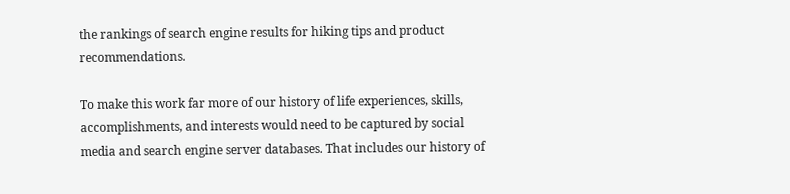the rankings of search engine results for hiking tips and product recommendations.

To make this work far more of our history of life experiences, skills, accomplishments, and interests would need to be captured by social media and search engine server databases. That includes our history of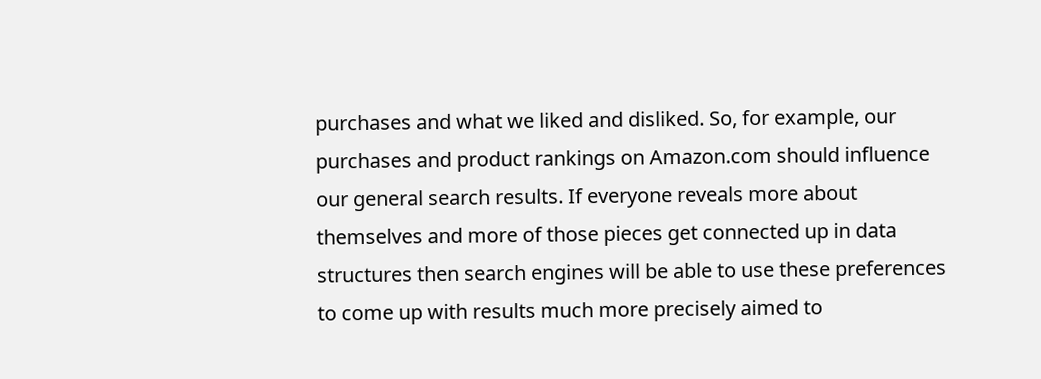purchases and what we liked and disliked. So, for example, our purchases and product rankings on Amazon.com should influence our general search results. If everyone reveals more about themselves and more of those pieces get connected up in data structures then search engines will be able to use these preferences to come up with results much more precisely aimed to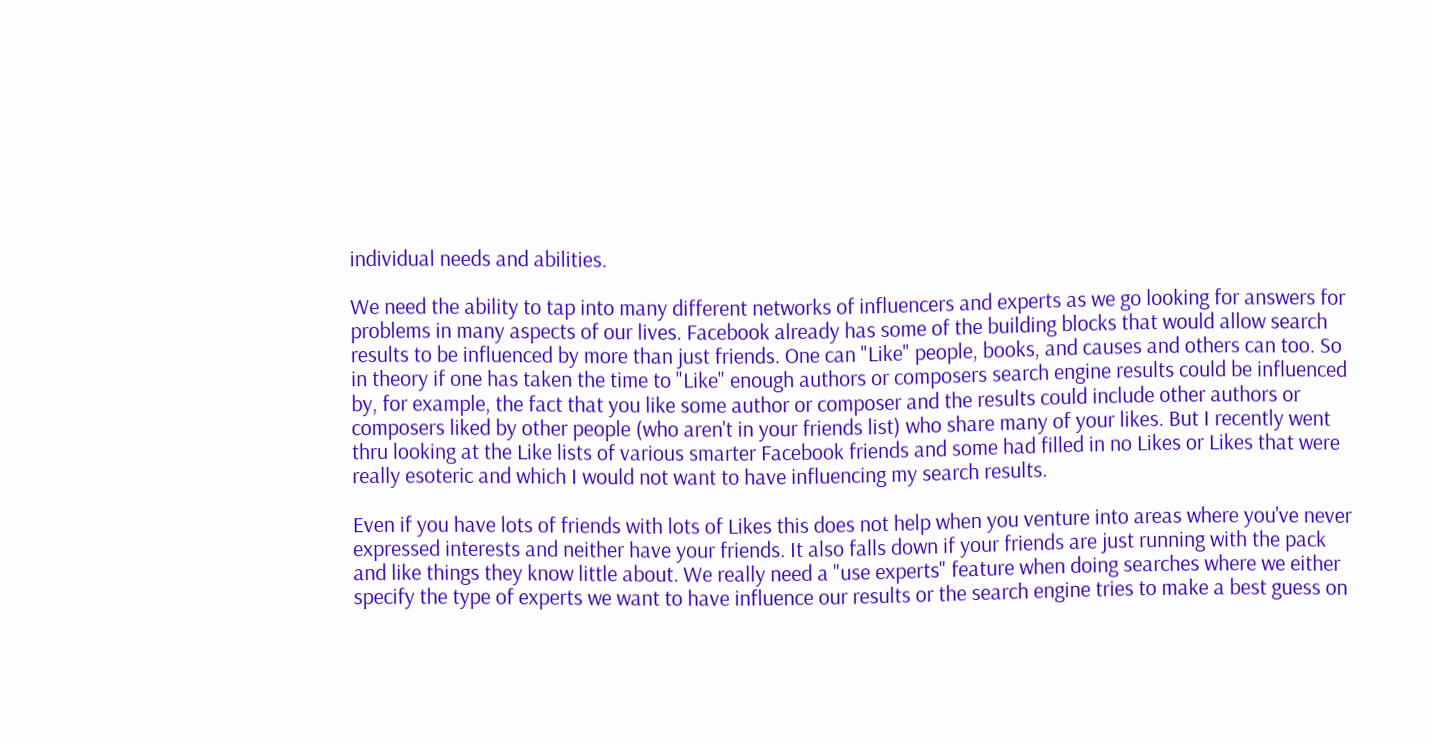individual needs and abilities.

We need the ability to tap into many different networks of influencers and experts as we go looking for answers for problems in many aspects of our lives. Facebook already has some of the building blocks that would allow search results to be influenced by more than just friends. One can "Like" people, books, and causes and others can too. So in theory if one has taken the time to "Like" enough authors or composers search engine results could be influenced by, for example, the fact that you like some author or composer and the results could include other authors or composers liked by other people (who aren't in your friends list) who share many of your likes. But I recently went thru looking at the Like lists of various smarter Facebook friends and some had filled in no Likes or Likes that were really esoteric and which I would not want to have influencing my search results.

Even if you have lots of friends with lots of Likes this does not help when you venture into areas where you've never expressed interests and neither have your friends. It also falls down if your friends are just running with the pack and like things they know little about. We really need a "use experts" feature when doing searches where we either specify the type of experts we want to have influence our results or the search engine tries to make a best guess on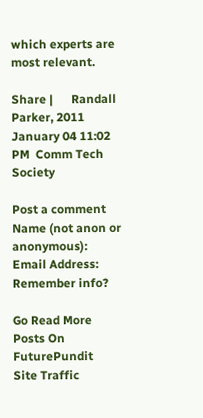which experts are most relevant.

Share |      Randall Parker, 2011 January 04 11:02 PM  Comm Tech Society

Post a comment
Name (not anon or anonymous):
Email Address:
Remember info?

Go Read More Posts On FuturePundit
Site Traffic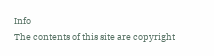Info
The contents of this site are copyright